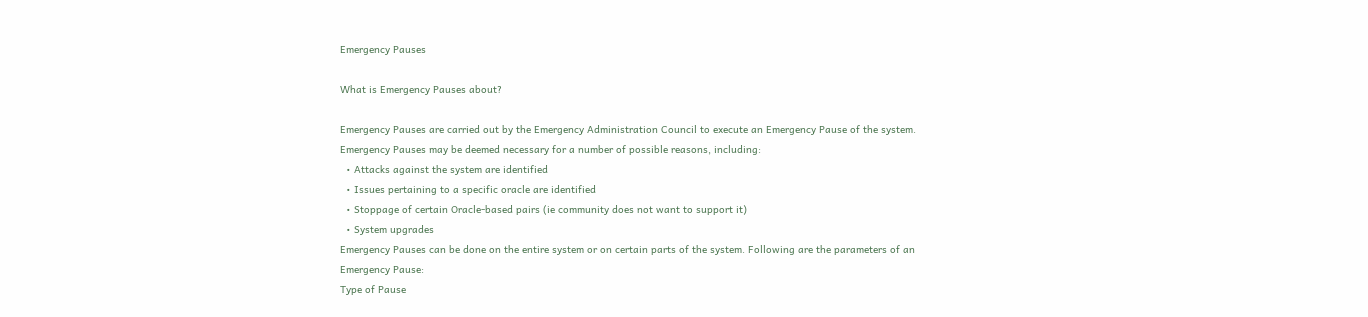Emergency Pauses

What is Emergency Pauses about?

Emergency Pauses are carried out by the Emergency Administration Council to execute an Emergency Pause of the system. Emergency Pauses may be deemed necessary for a number of possible reasons, including:
  • Attacks against the system are identified
  • Issues pertaining to a specific oracle are identified
  • Stoppage of certain Oracle-based pairs (ie community does not want to support it)
  • System upgrades
Emergency Pauses can be done on the entire system or on certain parts of the system. Following are the parameters of an Emergency Pause:
Type of Pause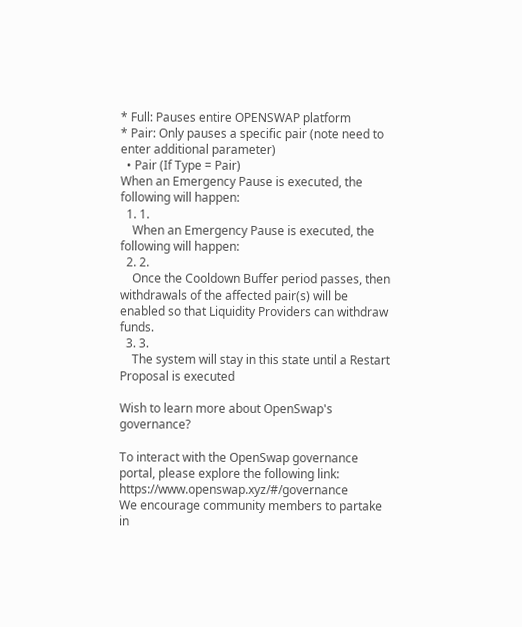* Full: Pauses entire OPENSWAP platform
* Pair: Only pauses a specific pair (note need to enter additional parameter)
  • Pair (If Type = Pair)
When an Emergency Pause is executed, the following will happen:
  1. 1.
    When an Emergency Pause is executed, the following will happen:
  2. 2.
    Once the Cooldown Buffer period passes, then withdrawals of the affected pair(s) will be enabled so that Liquidity Providers can withdraw funds.
  3. 3.
    The system will stay in this state until a Restart Proposal is executed

Wish to learn more about OpenSwap's governance?

To interact with the OpenSwap governance portal, please explore the following link: https://www.openswap.xyz/#/governance
We encourage community members to partake in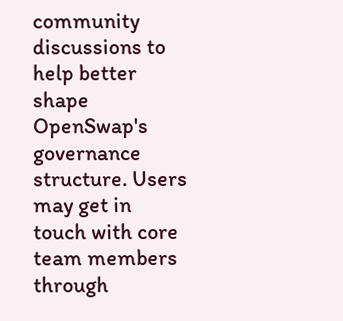community discussions to help better shape OpenSwap's governance structure. Users may get in touch with core team members through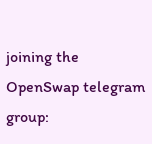joining the OpenSwap telegram group: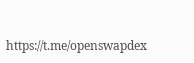https://t.me/openswapdex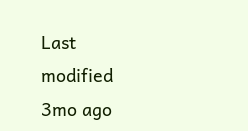Last modified 3mo ago